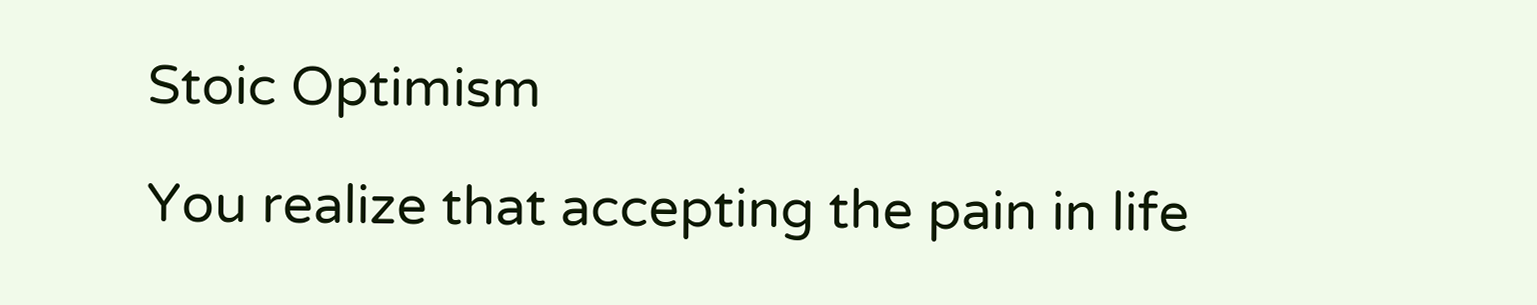Stoic Optimism

You realize that accepting the pain in life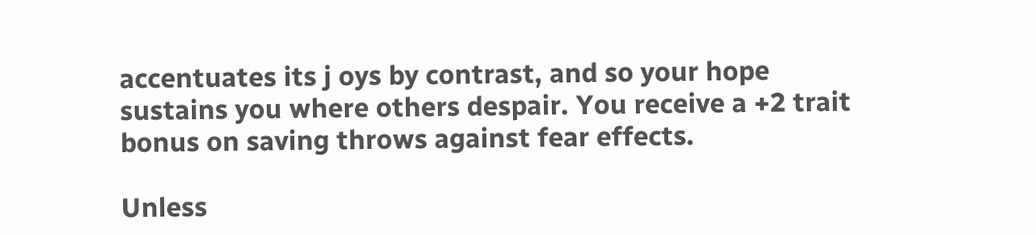accentuates its j oys by contrast, and so your hope sustains you where others despair. You receive a +2 trait bonus on saving throws against fear effects.

Unless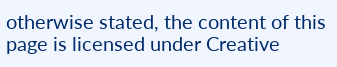otherwise stated, the content of this page is licensed under Creative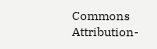Commons Attribution-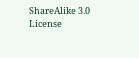ShareAlike 3.0 License